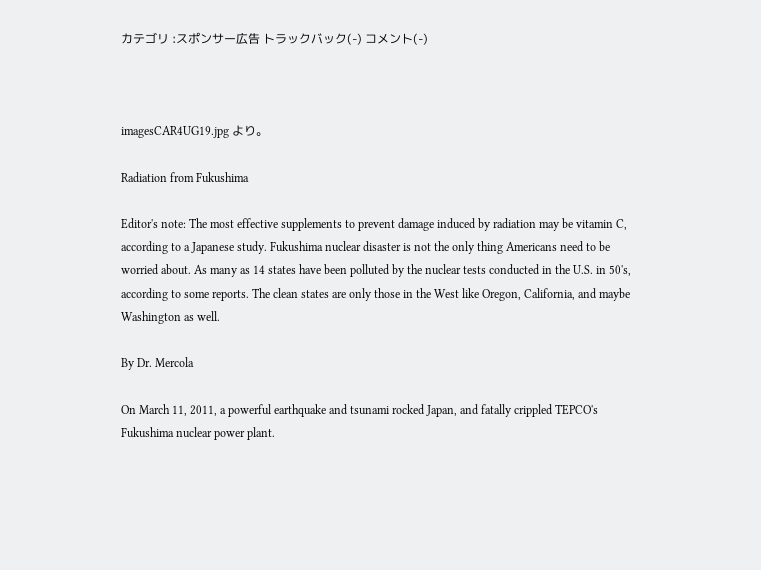カテゴリ :スポンサー広告 トラックバック(-) コメント(-)



imagesCAR4UG19.jpg より。

Radiation from Fukushima

Editor's note: The most effective supplements to prevent damage induced by radiation may be vitamin C, according to a Japanese study. Fukushima nuclear disaster is not the only thing Americans need to be worried about. As many as 14 states have been polluted by the nuclear tests conducted in the U.S. in 50's, according to some reports. The clean states are only those in the West like Oregon, California, and maybe Washington as well.

By Dr. Mercola

On March 11, 2011, a powerful earthquake and tsunami rocked Japan, and fatally crippled TEPCO's Fukushima nuclear power plant.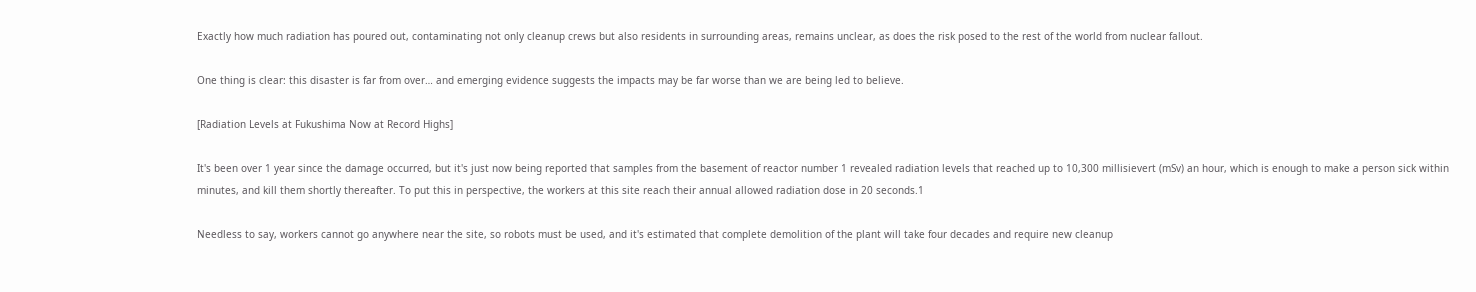Exactly how much radiation has poured out, contaminating not only cleanup crews but also residents in surrounding areas, remains unclear, as does the risk posed to the rest of the world from nuclear fallout.

One thing is clear: this disaster is far from over… and emerging evidence suggests the impacts may be far worse than we are being led to believe.

[Radiation Levels at Fukushima Now at Record Highs]

It's been over 1 year since the damage occurred, but it's just now being reported that samples from the basement of reactor number 1 revealed radiation levels that reached up to 10,300 millisievert (mSv) an hour, which is enough to make a person sick within minutes, and kill them shortly thereafter. To put this in perspective, the workers at this site reach their annual allowed radiation dose in 20 seconds.1

Needless to say, workers cannot go anywhere near the site, so robots must be used, and it's estimated that complete demolition of the plant will take four decades and require new cleanup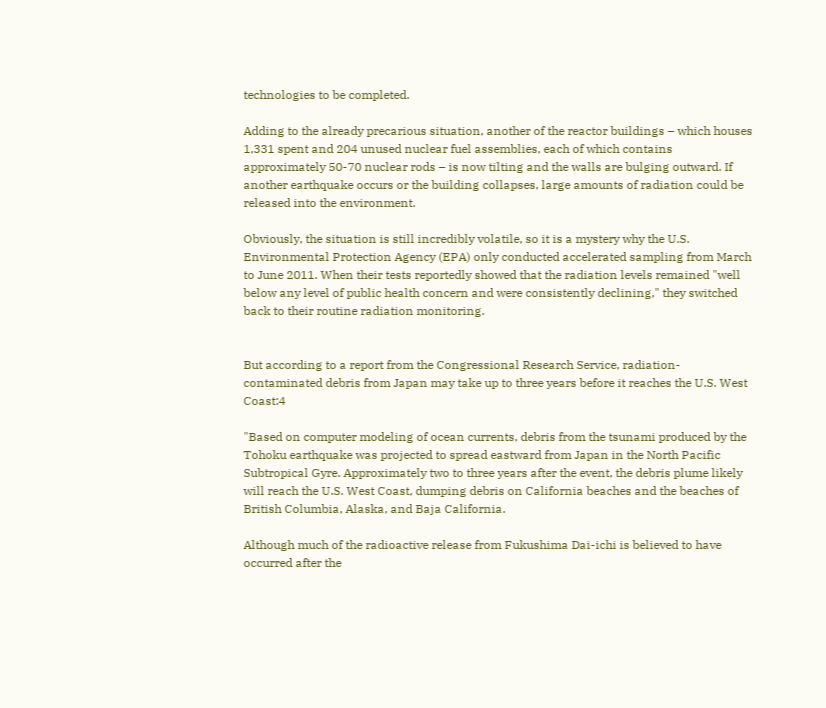technologies to be completed.

Adding to the already precarious situation, another of the reactor buildings – which houses 1,331 spent and 204 unused nuclear fuel assemblies, each of which contains approximately 50-70 nuclear rods – is now tilting and the walls are bulging outward. If another earthquake occurs or the building collapses, large amounts of radiation could be released into the environment.

Obviously, the situation is still incredibly volatile, so it is a mystery why the U.S. Environmental Protection Agency (EPA) only conducted accelerated sampling from March to June 2011. When their tests reportedly showed that the radiation levels remained "well below any level of public health concern and were consistently declining," they switched back to their routine radiation monitoring.


But according to a report from the Congressional Research Service, radiation-contaminated debris from Japan may take up to three years before it reaches the U.S. West Coast:4

"Based on computer modeling of ocean currents, debris from the tsunami produced by the Tohoku earthquake was projected to spread eastward from Japan in the North Pacific Subtropical Gyre. Approximately two to three years after the event, the debris plume likely will reach the U.S. West Coast, dumping debris on California beaches and the beaches of British Columbia, Alaska, and Baja California.

Although much of the radioactive release from Fukushima Dai-ichi is believed to have occurred after the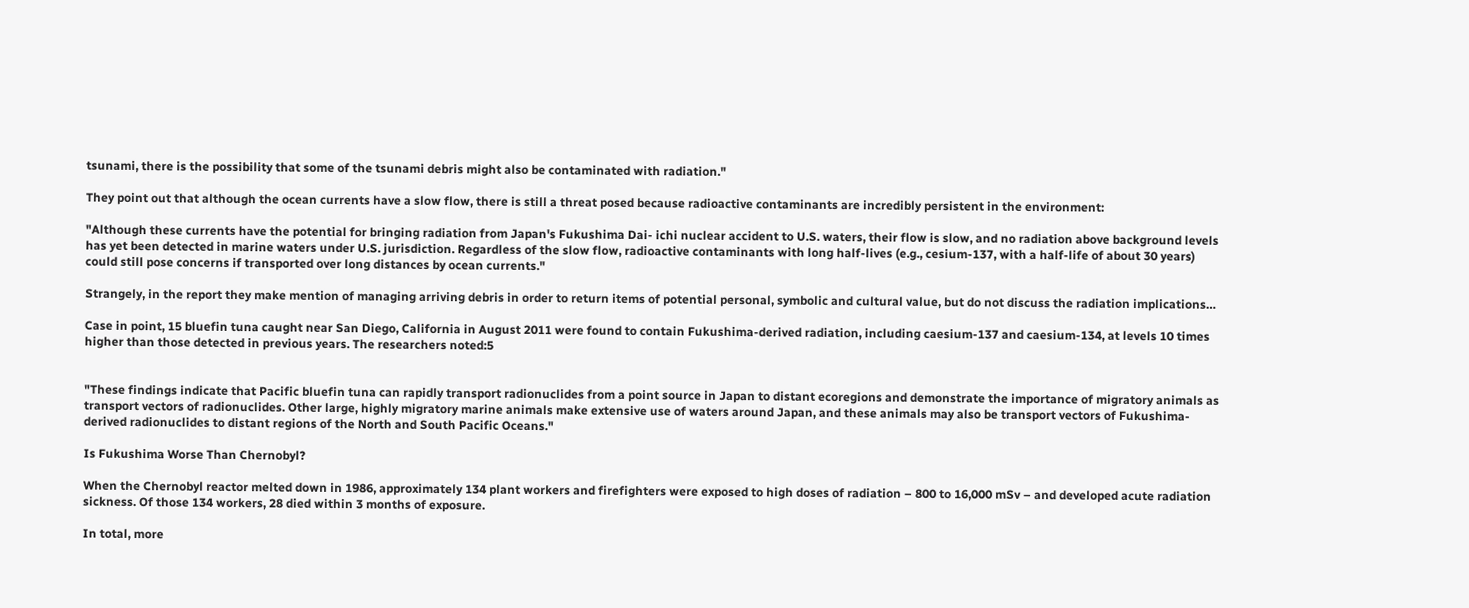tsunami, there is the possibility that some of the tsunami debris might also be contaminated with radiation."

They point out that although the ocean currents have a slow flow, there is still a threat posed because radioactive contaminants are incredibly persistent in the environment:

"Although these currents have the potential for bringing radiation from Japan's Fukushima Dai- ichi nuclear accident to U.S. waters, their flow is slow, and no radiation above background levels has yet been detected in marine waters under U.S. jurisdiction. Regardless of the slow flow, radioactive contaminants with long half-lives (e.g., cesium-137, with a half-life of about 30 years) could still pose concerns if transported over long distances by ocean currents."

Strangely, in the report they make mention of managing arriving debris in order to return items of potential personal, symbolic and cultural value, but do not discuss the radiation implications…

Case in point, 15 bluefin tuna caught near San Diego, California in August 2011 were found to contain Fukushima-derived radiation, including caesium-137 and caesium-134, at levels 10 times higher than those detected in previous years. The researchers noted:5


"These findings indicate that Pacific bluefin tuna can rapidly transport radionuclides from a point source in Japan to distant ecoregions and demonstrate the importance of migratory animals as transport vectors of radionuclides. Other large, highly migratory marine animals make extensive use of waters around Japan, and these animals may also be transport vectors of Fukushima-derived radionuclides to distant regions of the North and South Pacific Oceans."

Is Fukushima Worse Than Chernobyl?

When the Chernobyl reactor melted down in 1986, approximately 134 plant workers and firefighters were exposed to high doses of radiation – 800 to 16,000 mSv – and developed acute radiation sickness. Of those 134 workers, 28 died within 3 months of exposure.

In total, more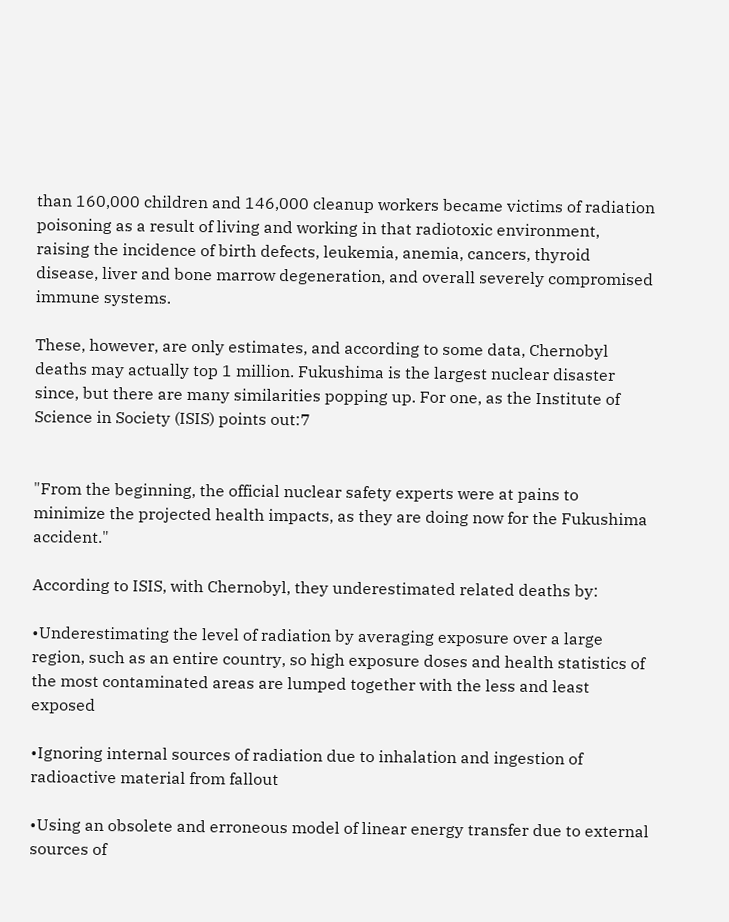than 160,000 children and 146,000 cleanup workers became victims of radiation poisoning as a result of living and working in that radiotoxic environment, raising the incidence of birth defects, leukemia, anemia, cancers, thyroid disease, liver and bone marrow degeneration, and overall severely compromised immune systems.

These, however, are only estimates, and according to some data, Chernobyl deaths may actually top 1 million. Fukushima is the largest nuclear disaster since, but there are many similarities popping up. For one, as the Institute of Science in Society (ISIS) points out:7


"From the beginning, the official nuclear safety experts were at pains to minimize the projected health impacts, as they are doing now for the Fukushima accident."

According to ISIS, with Chernobyl, they underestimated related deaths by:

•Underestimating the level of radiation by averaging exposure over a large region, such as an entire country, so high exposure doses and health statistics of the most contaminated areas are lumped together with the less and least exposed

•Ignoring internal sources of radiation due to inhalation and ingestion of radioactive material from fallout

•Using an obsolete and erroneous model of linear energy transfer due to external sources of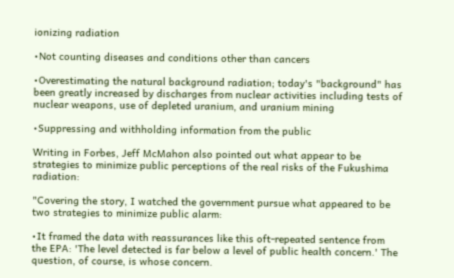ionizing radiation

•Not counting diseases and conditions other than cancers

•Overestimating the natural background radiation; today's "background" has been greatly increased by discharges from nuclear activities including tests of nuclear weapons, use of depleted uranium, and uranium mining

•Suppressing and withholding information from the public

Writing in Forbes, Jeff McMahon also pointed out what appear to be strategies to minimize public perceptions of the real risks of the Fukushima radiation:

"Covering the story, I watched the government pursue what appeared to be two strategies to minimize public alarm:

•It framed the data with reassurances like this oft-repeated sentence from the EPA: 'The level detected is far below a level of public health concern.' The question, of course, is whose concern.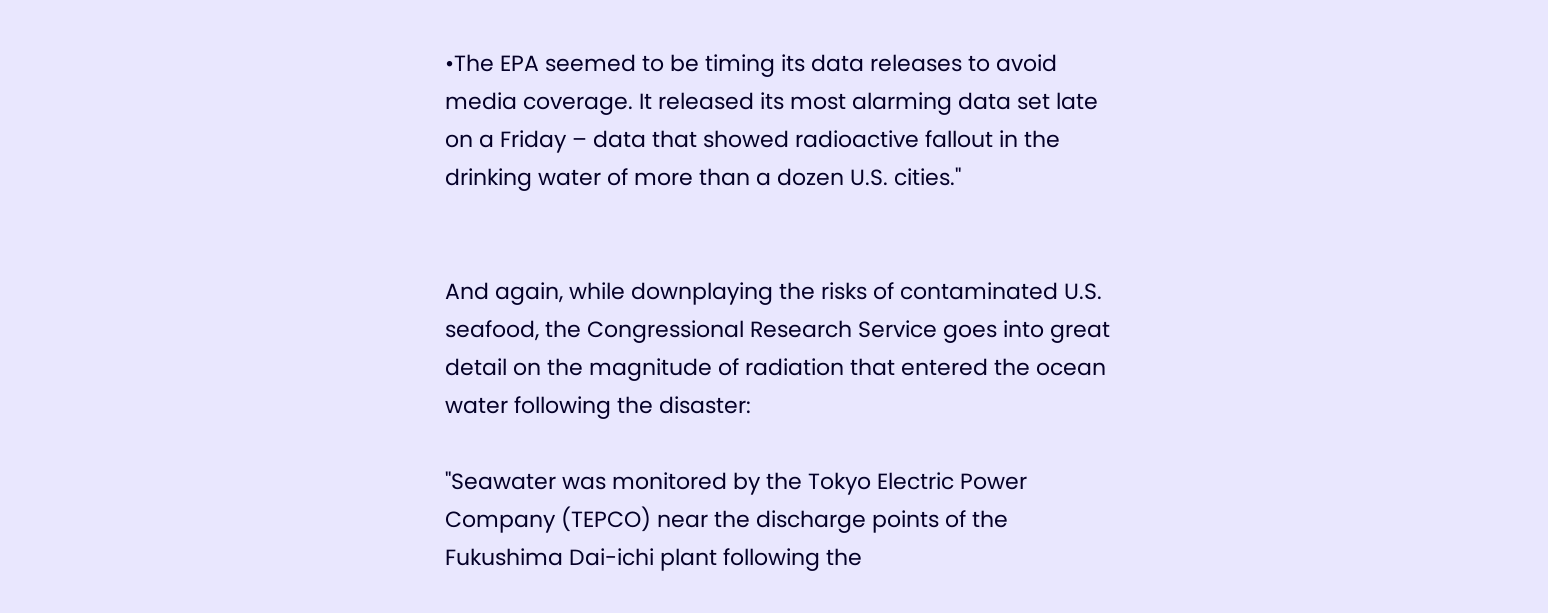•The EPA seemed to be timing its data releases to avoid media coverage. It released its most alarming data set late on a Friday – data that showed radioactive fallout in the drinking water of more than a dozen U.S. cities."


And again, while downplaying the risks of contaminated U.S. seafood, the Congressional Research Service goes into great detail on the magnitude of radiation that entered the ocean water following the disaster:

"Seawater was monitored by the Tokyo Electric Power Company (TEPCO) near the discharge points of the Fukushima Dai-ichi plant following the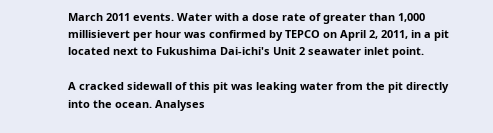March 2011 events. Water with a dose rate of greater than 1,000 millisievert per hour was confirmed by TEPCO on April 2, 2011, in a pit located next to Fukushima Dai-ichi's Unit 2 seawater inlet point.

A cracked sidewall of this pit was leaking water from the pit directly into the ocean. Analyses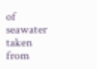of seawater taken from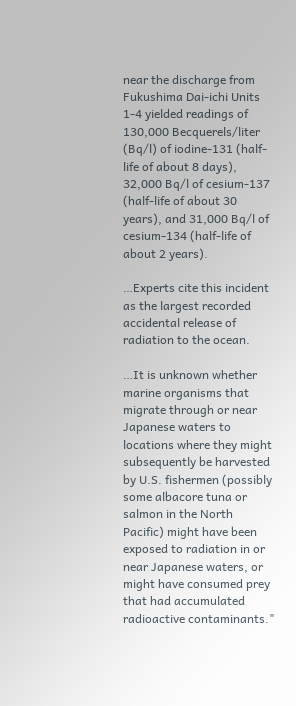near the discharge from Fukushima Dai-ichi Units 1-4 yielded readings of 130,000 Becquerels/liter (Bq/l) of iodine-131 (half-life of about 8 days), 32,000 Bq/l of cesium-137 (half-life of about 30 years), and 31,000 Bq/l of cesium-134 (half-life of about 2 years).

…Experts cite this incident as the largest recorded accidental release of radiation to the ocean.

…It is unknown whether marine organisms that migrate through or near Japanese waters to locations where they might subsequently be harvested by U.S. fishermen (possibly some albacore tuna or salmon in the North Pacific) might have been exposed to radiation in or near Japanese waters, or might have consumed prey that had accumulated radioactive contaminants."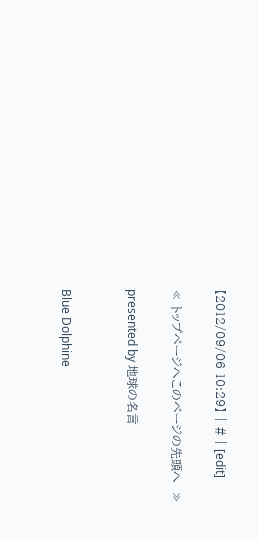【2012/09/06 10:29】 | # | [edit]

≪ トップページへこのページの先頭へ  ≫

presented by 地球の名言


Blue Dolphine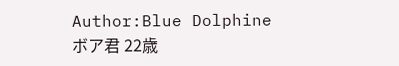Author:Blue Dolphine
ボア君 22歳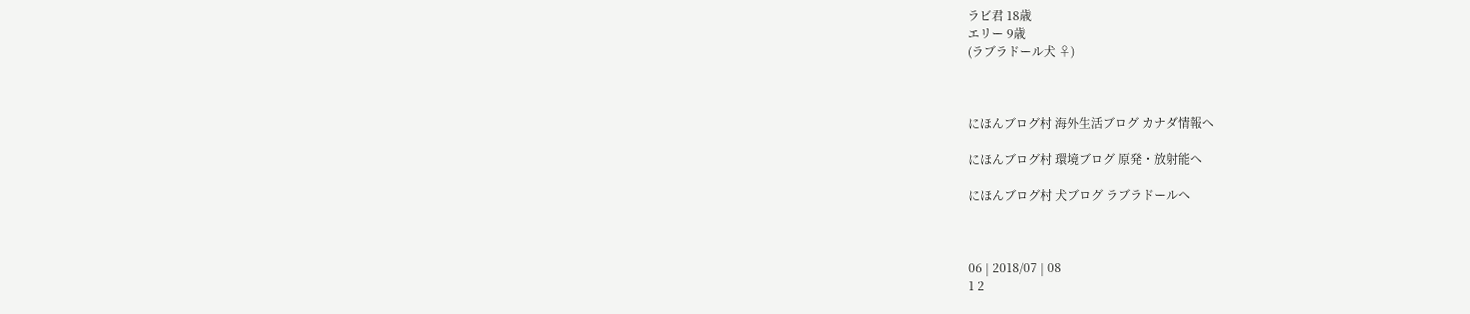ラビ君 18歳
エリー 9歳
(ラブラドール犬 ♀)



にほんブログ村 海外生活ブログ カナダ情報へ

にほんブログ村 環境ブログ 原発・放射能へ

にほんブログ村 犬ブログ ラブラドールへ



06 | 2018/07 | 08
1 2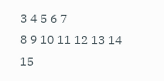3 4 5 6 7
8 9 10 11 12 13 14
15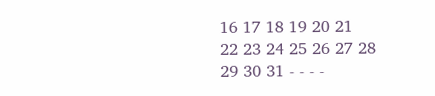16 17 18 19 20 21
22 23 24 25 26 27 28
29 30 31 - - - -